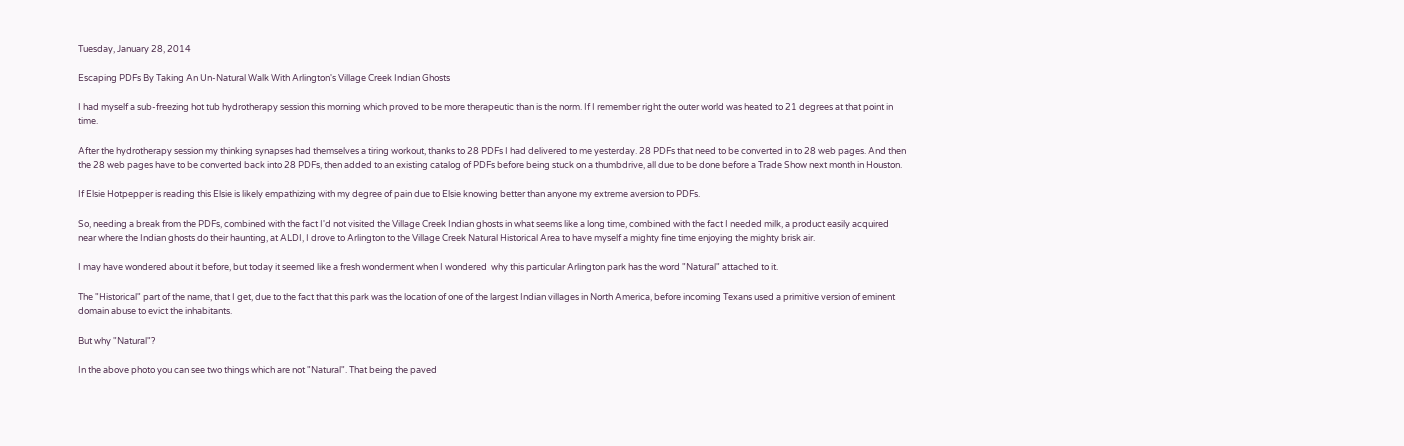Tuesday, January 28, 2014

Escaping PDFs By Taking An Un-Natural Walk With Arlington's Village Creek Indian Ghosts

I had myself a sub-freezing hot tub hydrotherapy session this morning which proved to be more therapeutic than is the norm. If I remember right the outer world was heated to 21 degrees at that point in time.

After the hydrotherapy session my thinking synapses had themselves a tiring workout, thanks to 28 PDFs I had delivered to me yesterday. 28 PDFs that need to be converted in to 28 web pages. And then the 28 web pages have to be converted back into 28 PDFs, then added to an existing catalog of PDFs before being stuck on a thumbdrive, all due to be done before a Trade Show next month in Houston.

If Elsie Hotpepper is reading this Elsie is likely empathizing with my degree of pain due to Elsie knowing better than anyone my extreme aversion to PDFs.

So, needing a break from the PDFs, combined with the fact I'd not visited the Village Creek Indian ghosts in what seems like a long time, combined with the fact I needed milk, a product easily acquired near where the Indian ghosts do their haunting, at ALDI, I drove to Arlington to the Village Creek Natural Historical Area to have myself a mighty fine time enjoying the mighty brisk air.

I may have wondered about it before, but today it seemed like a fresh wonderment when I wondered  why this particular Arlington park has the word "Natural" attached to it.

The "Historical" part of the name, that I get, due to the fact that this park was the location of one of the largest Indian villages in North America, before incoming Texans used a primitive version of eminent domain abuse to evict the inhabitants.

But why "Natural"?

In the above photo you can see two things which are not "Natural". That being the paved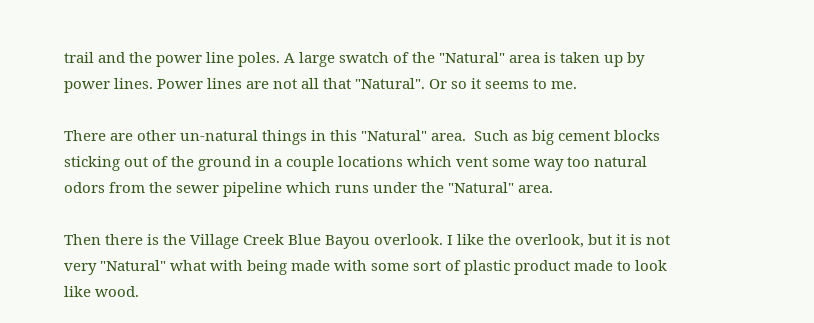trail and the power line poles. A large swatch of the "Natural" area is taken up by power lines. Power lines are not all that "Natural". Or so it seems to me.

There are other un-natural things in this "Natural" area.  Such as big cement blocks sticking out of the ground in a couple locations which vent some way too natural odors from the sewer pipeline which runs under the "Natural" area.

Then there is the Village Creek Blue Bayou overlook. I like the overlook, but it is not very "Natural" what with being made with some sort of plastic product made to look like wood.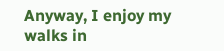Anyway, I enjoy my walks in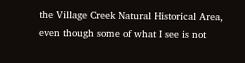the Village Creek Natural Historical Area, even though some of what I see is not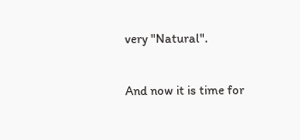very "Natural".

And now it is time for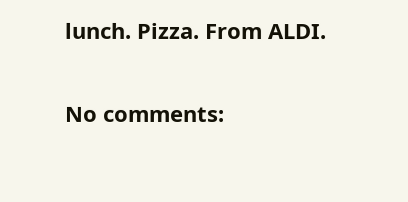lunch. Pizza. From ALDI.

No comments: